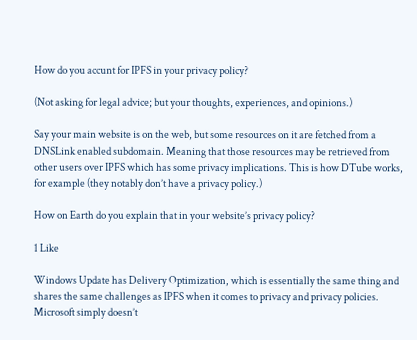How do you accunt for IPFS in your privacy policy?

(Not asking for legal advice; but your thoughts, experiences, and opinions.)

Say your main website is on the web, but some resources on it are fetched from a DNSLink enabled subdomain. Meaning that those resources may be retrieved from other users over IPFS which has some privacy implications. This is how DTube works, for example (they notably don’t have a privacy policy.)

How on Earth do you explain that in your website’s privacy policy?

1 Like

Windows Update has Delivery Optimization, which is essentially the same thing and shares the same challenges as IPFS when it comes to privacy and privacy policies. Microsoft simply doesn’t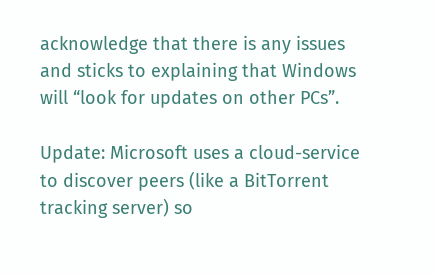acknowledge that there is any issues and sticks to explaining that Windows will “look for updates on other PCs”.

Update: Microsoft uses a cloud-service to discover peers (like a BitTorrent tracking server) so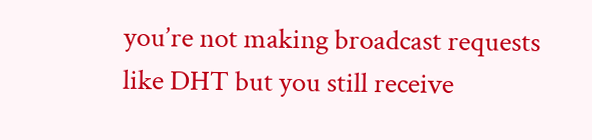you’re not making broadcast requests like DHT but you still receive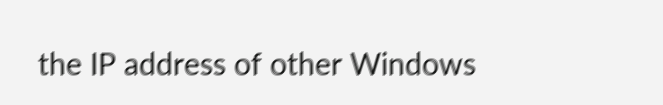the IP address of other Windows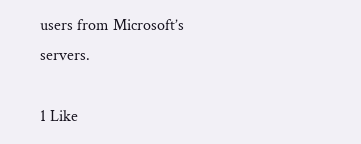users from Microsoft’s servers.

1 Like